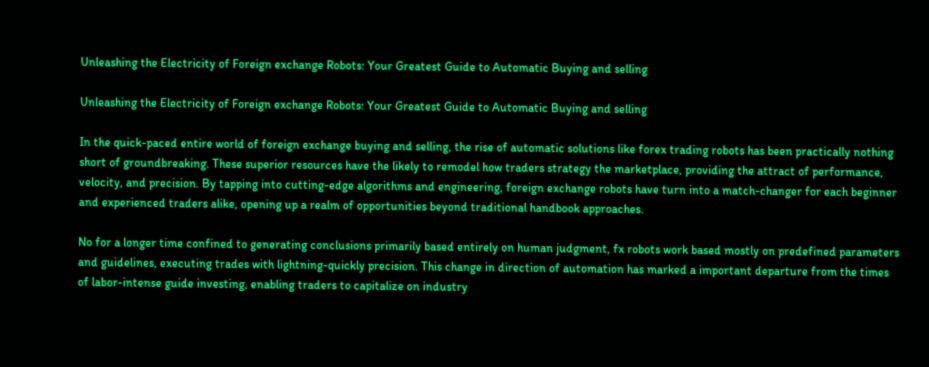Unleashing the Electricity of Foreign exchange Robots: Your Greatest Guide to Automatic Buying and selling

Unleashing the Electricity of Foreign exchange Robots: Your Greatest Guide to Automatic Buying and selling

In the quick-paced entire world of foreign exchange buying and selling, the rise of automatic solutions like forex trading robots has been practically nothing short of groundbreaking. These superior resources have the likely to remodel how traders strategy the marketplace, providing the attract of performance, velocity, and precision. By tapping into cutting-edge algorithms and engineering, foreign exchange robots have turn into a match-changer for each beginner and experienced traders alike, opening up a realm of opportunities beyond traditional handbook approaches.

No for a longer time confined to generating conclusions primarily based entirely on human judgment, fx robots work based mostly on predefined parameters and guidelines, executing trades with lightning-quickly precision. This change in direction of automation has marked a important departure from the times of labor-intense guide investing, enabling traders to capitalize on industry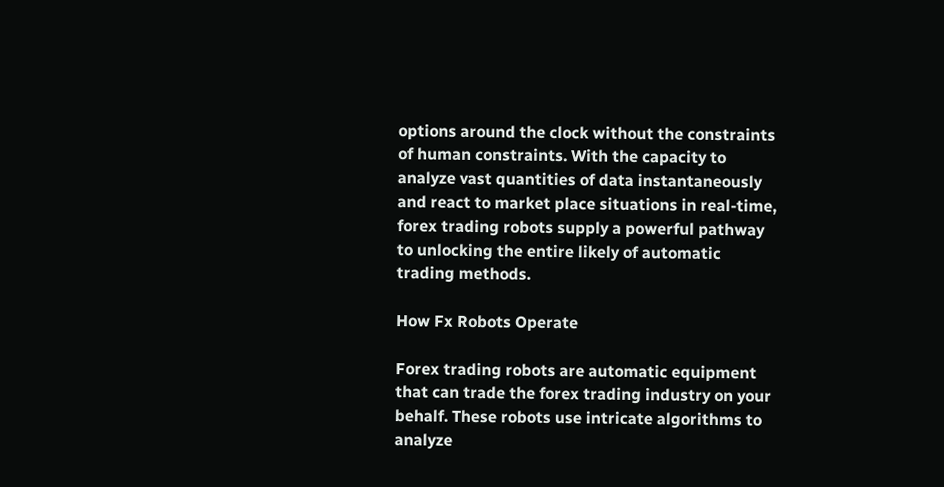options around the clock without the constraints of human constraints. With the capacity to analyze vast quantities of data instantaneously and react to market place situations in real-time, forex trading robots supply a powerful pathway to unlocking the entire likely of automatic trading methods.

How Fx Robots Operate

Forex trading robots are automatic equipment that can trade the forex trading industry on your behalf. These robots use intricate algorithms to analyze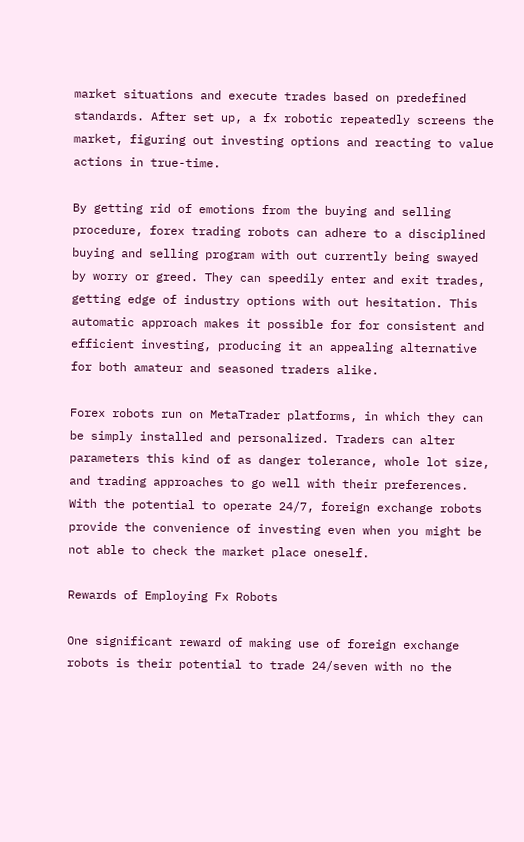market situations and execute trades based on predefined standards. After set up, a fx robotic repeatedly screens the market, figuring out investing options and reacting to value actions in true-time.

By getting rid of emotions from the buying and selling procedure, forex trading robots can adhere to a disciplined buying and selling program with out currently being swayed by worry or greed. They can speedily enter and exit trades, getting edge of industry options with out hesitation. This automatic approach makes it possible for for consistent and efficient investing, producing it an appealing alternative for both amateur and seasoned traders alike.

Forex robots run on MetaTrader platforms, in which they can be simply installed and personalized. Traders can alter parameters this kind of as danger tolerance, whole lot size, and trading approaches to go well with their preferences. With the potential to operate 24/7, foreign exchange robots provide the convenience of investing even when you might be not able to check the market place oneself.

Rewards of Employing Fx Robots

One significant reward of making use of foreign exchange robots is their potential to trade 24/seven with no the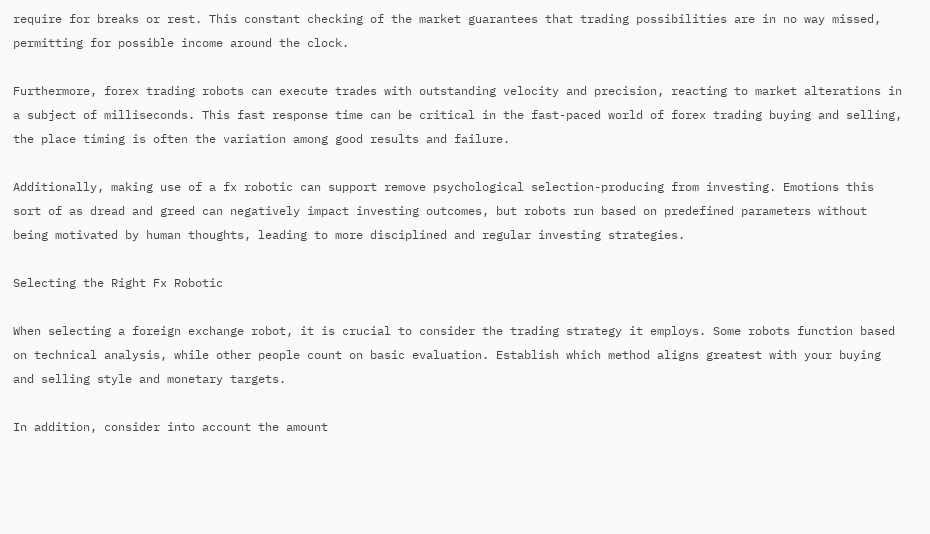require for breaks or rest. This constant checking of the market guarantees that trading possibilities are in no way missed, permitting for possible income around the clock.

Furthermore, forex trading robots can execute trades with outstanding velocity and precision, reacting to market alterations in a subject of milliseconds. This fast response time can be critical in the fast-paced world of forex trading buying and selling, the place timing is often the variation among good results and failure.

Additionally, making use of a fx robotic can support remove psychological selection-producing from investing. Emotions this sort of as dread and greed can negatively impact investing outcomes, but robots run based on predefined parameters without being motivated by human thoughts, leading to more disciplined and regular investing strategies.

Selecting the Right Fx Robotic

When selecting a foreign exchange robot, it is crucial to consider the trading strategy it employs. Some robots function based on technical analysis, while other people count on basic evaluation. Establish which method aligns greatest with your buying and selling style and monetary targets.

In addition, consider into account the amount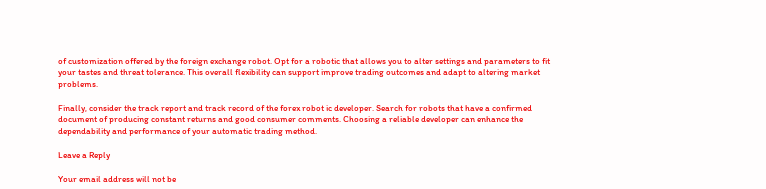of customization offered by the foreign exchange robot. Opt for a robotic that allows you to alter settings and parameters to fit your tastes and threat tolerance. This overall flexibility can support improve trading outcomes and adapt to altering market problems.

Finally, consider the track report and track record of the forex robot ic developer. Search for robots that have a confirmed document of producing constant returns and good consumer comments. Choosing a reliable developer can enhance the dependability and performance of your automatic trading method.

Leave a Reply

Your email address will not be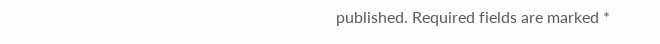published. Required fields are marked *